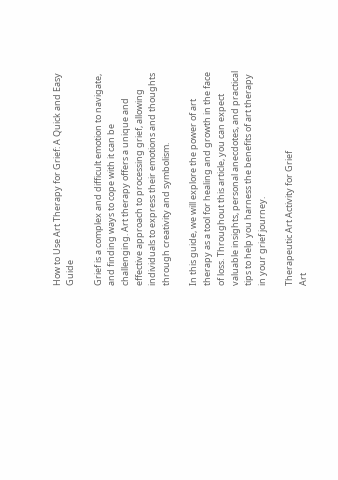How to Use Art Therapy for Grief: A Quick and Easy Guide

Grief is a complex and difficult emotion to navigate, and finding ways to cope with it can be challenging. Art therapy offers a unique and effective approach to processing grief, allowing individuals to express their emotions and thoughts through creativity and symbolism.

In this guide, we will explore the power of art therapy as a tool for healing and growth in the face of loss. Throughout this article, you can expect valuable insights, personal anecdotes, and practical tips to help you harness the benefits of art therapy in your grief journey.

Therapeutic Art Activity for Grief
Art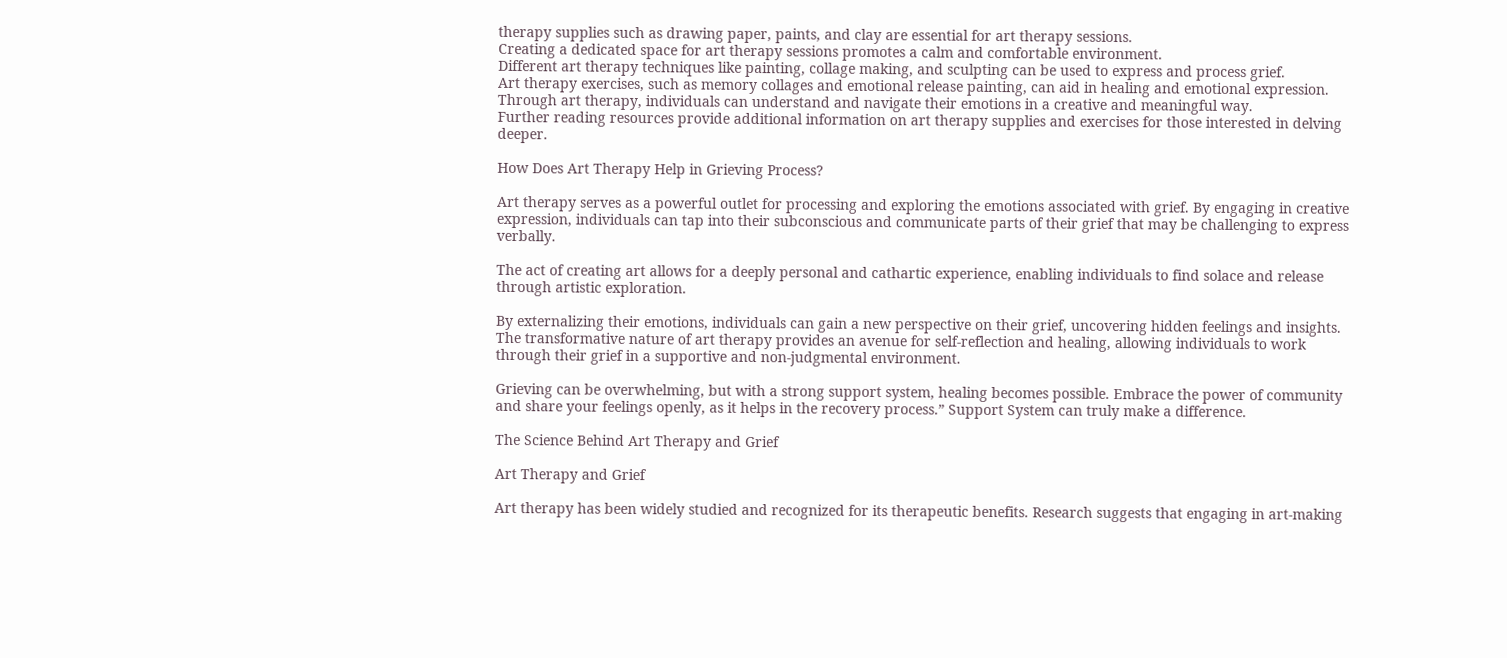therapy supplies such as drawing paper, paints, and clay are essential for art therapy sessions.
Creating a dedicated space for art therapy sessions promotes a calm and comfortable environment.
Different art therapy techniques like painting, collage making, and sculpting can be used to express and process grief.
Art therapy exercises, such as memory collages and emotional release painting, can aid in healing and emotional expression.
Through art therapy, individuals can understand and navigate their emotions in a creative and meaningful way.
Further reading resources provide additional information on art therapy supplies and exercises for those interested in delving deeper.

How Does Art Therapy Help in Grieving Process?

Art therapy serves as a powerful outlet for processing and exploring the emotions associated with grief. By engaging in creative expression, individuals can tap into their subconscious and communicate parts of their grief that may be challenging to express verbally.

The act of creating art allows for a deeply personal and cathartic experience, enabling individuals to find solace and release through artistic exploration.

By externalizing their emotions, individuals can gain a new perspective on their grief, uncovering hidden feelings and insights. The transformative nature of art therapy provides an avenue for self-reflection and healing, allowing individuals to work through their grief in a supportive and non-judgmental environment.

Grieving can be overwhelming, but with a strong support system, healing becomes possible. Embrace the power of community and share your feelings openly, as it helps in the recovery process.” Support System can truly make a difference.

The Science Behind Art Therapy and Grief

Art Therapy and Grief

Art therapy has been widely studied and recognized for its therapeutic benefits. Research suggests that engaging in art-making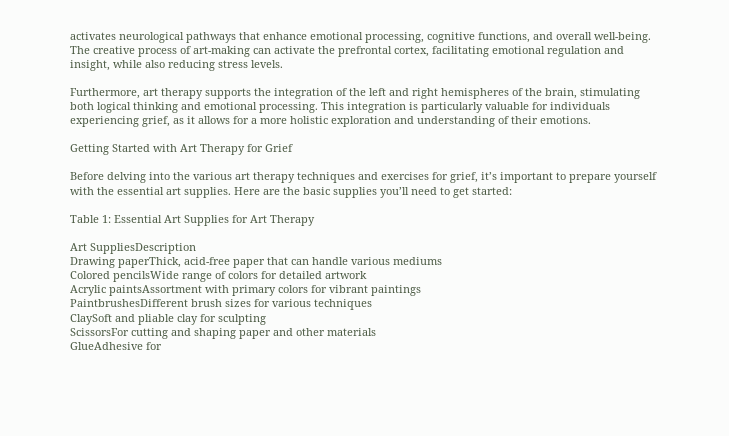activates neurological pathways that enhance emotional processing, cognitive functions, and overall well-being. The creative process of art-making can activate the prefrontal cortex, facilitating emotional regulation and insight, while also reducing stress levels.

Furthermore, art therapy supports the integration of the left and right hemispheres of the brain, stimulating both logical thinking and emotional processing. This integration is particularly valuable for individuals experiencing grief, as it allows for a more holistic exploration and understanding of their emotions.

Getting Started with Art Therapy for Grief

Before delving into the various art therapy techniques and exercises for grief, it’s important to prepare yourself with the essential art supplies. Here are the basic supplies you’ll need to get started:

Table 1: Essential Art Supplies for Art Therapy

Art SuppliesDescription
Drawing paperThick, acid-free paper that can handle various mediums
Colored pencilsWide range of colors for detailed artwork
Acrylic paintsAssortment with primary colors for vibrant paintings
PaintbrushesDifferent brush sizes for various techniques
ClaySoft and pliable clay for sculpting
ScissorsFor cutting and shaping paper and other materials
GlueAdhesive for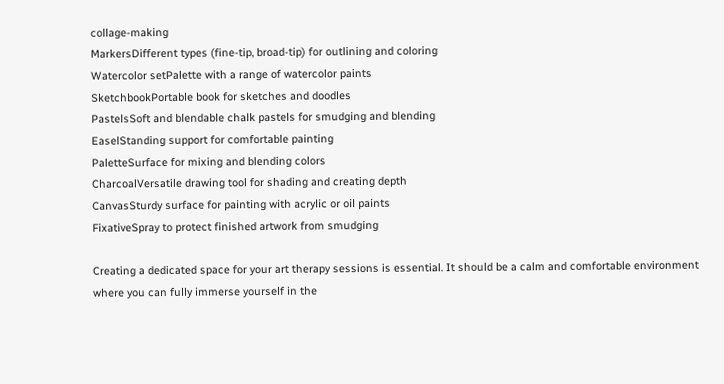collage-making
MarkersDifferent types (fine-tip, broad-tip) for outlining and coloring
Watercolor setPalette with a range of watercolor paints
SketchbookPortable book for sketches and doodles
PastelsSoft and blendable chalk pastels for smudging and blending
EaselStanding support for comfortable painting
PaletteSurface for mixing and blending colors
CharcoalVersatile drawing tool for shading and creating depth
CanvasSturdy surface for painting with acrylic or oil paints
FixativeSpray to protect finished artwork from smudging

Creating a dedicated space for your art therapy sessions is essential. It should be a calm and comfortable environment where you can fully immerse yourself in the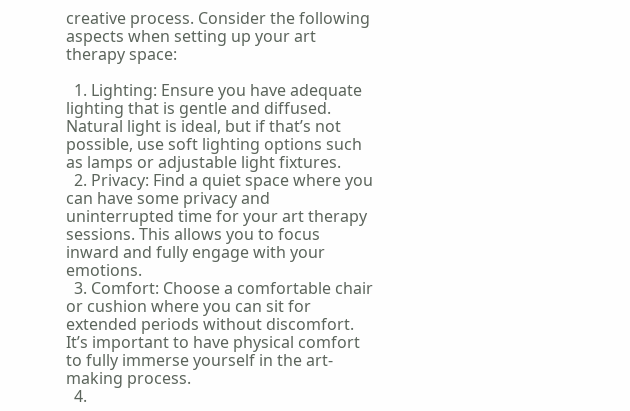creative process. Consider the following aspects when setting up your art therapy space:

  1. Lighting: Ensure you have adequate lighting that is gentle and diffused. Natural light is ideal, but if that’s not possible, use soft lighting options such as lamps or adjustable light fixtures.
  2. Privacy: Find a quiet space where you can have some privacy and uninterrupted time for your art therapy sessions. This allows you to focus inward and fully engage with your emotions.
  3. Comfort: Choose a comfortable chair or cushion where you can sit for extended periods without discomfort. It’s important to have physical comfort to fully immerse yourself in the art-making process.
  4.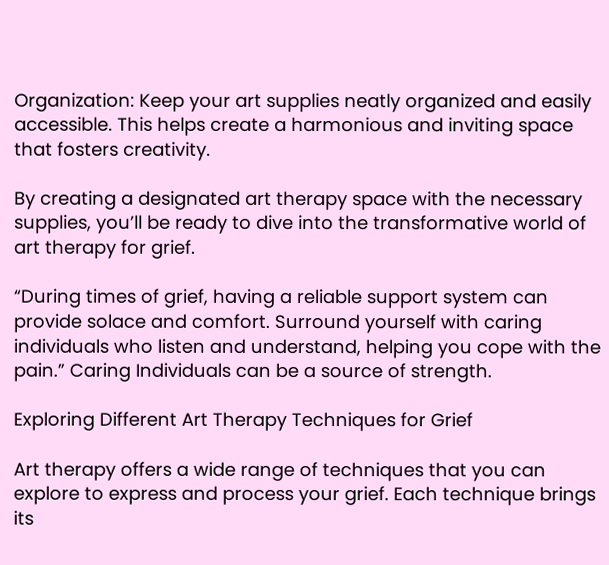Organization: Keep your art supplies neatly organized and easily accessible. This helps create a harmonious and inviting space that fosters creativity.

By creating a designated art therapy space with the necessary supplies, you’ll be ready to dive into the transformative world of art therapy for grief.

“During times of grief, having a reliable support system can provide solace and comfort. Surround yourself with caring individuals who listen and understand, helping you cope with the pain.” Caring Individuals can be a source of strength.

Exploring Different Art Therapy Techniques for Grief

Art therapy offers a wide range of techniques that you can explore to express and process your grief. Each technique brings its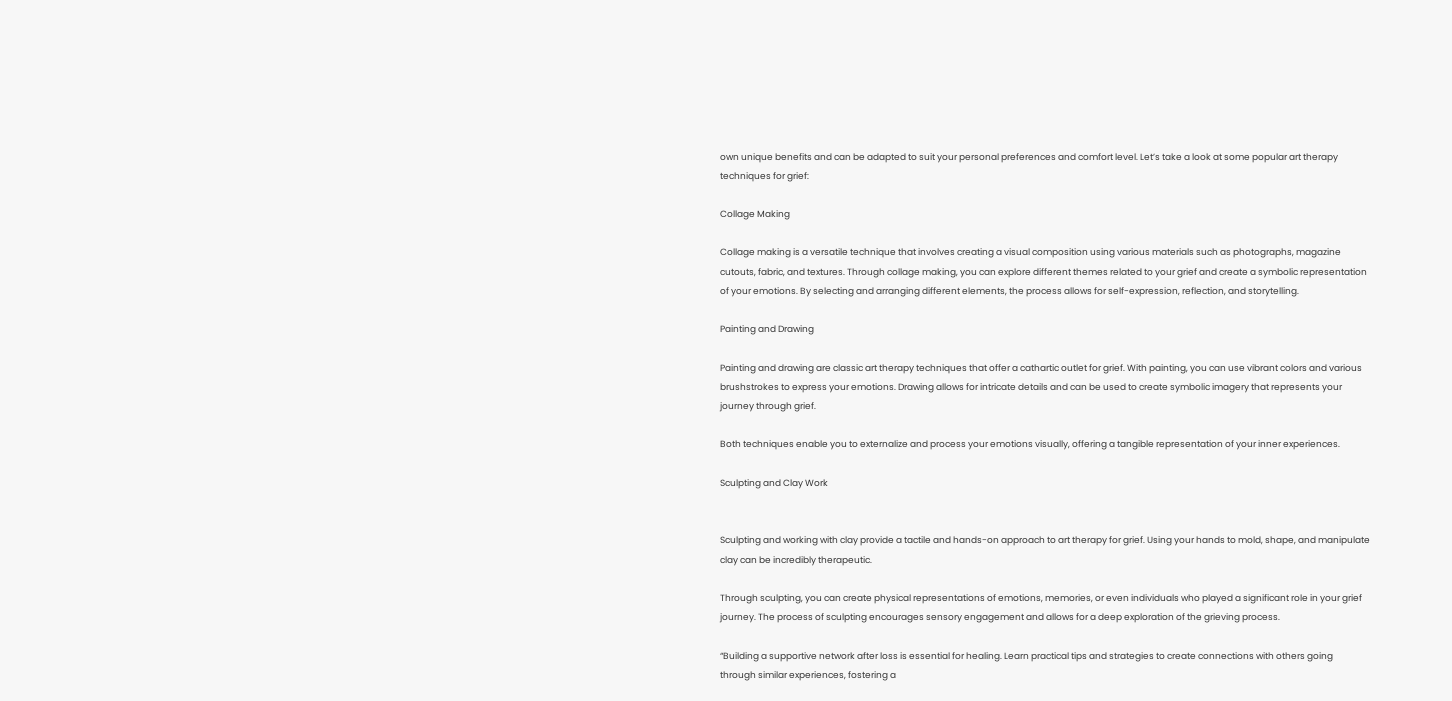own unique benefits and can be adapted to suit your personal preferences and comfort level. Let’s take a look at some popular art therapy techniques for grief:

Collage Making

Collage making is a versatile technique that involves creating a visual composition using various materials such as photographs, magazine cutouts, fabric, and textures. Through collage making, you can explore different themes related to your grief and create a symbolic representation of your emotions. By selecting and arranging different elements, the process allows for self-expression, reflection, and storytelling.

Painting and Drawing

Painting and drawing are classic art therapy techniques that offer a cathartic outlet for grief. With painting, you can use vibrant colors and various brushstrokes to express your emotions. Drawing allows for intricate details and can be used to create symbolic imagery that represents your journey through grief.

Both techniques enable you to externalize and process your emotions visually, offering a tangible representation of your inner experiences.

Sculpting and Clay Work


Sculpting and working with clay provide a tactile and hands-on approach to art therapy for grief. Using your hands to mold, shape, and manipulate clay can be incredibly therapeutic.

Through sculpting, you can create physical representations of emotions, memories, or even individuals who played a significant role in your grief journey. The process of sculpting encourages sensory engagement and allows for a deep exploration of the grieving process.

“Building a supportive network after loss is essential for healing. Learn practical tips and strategies to create connections with others going through similar experiences, fostering a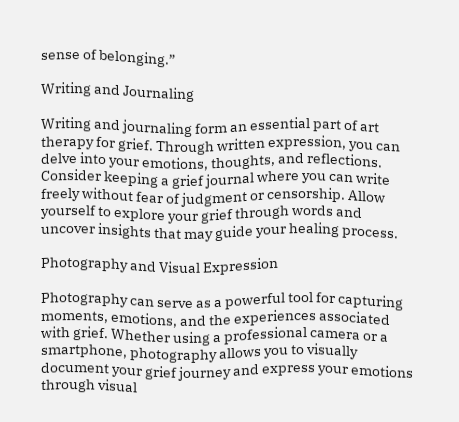sense of belonging.”

Writing and Journaling

Writing and journaling form an essential part of art therapy for grief. Through written expression, you can delve into your emotions, thoughts, and reflections. Consider keeping a grief journal where you can write freely without fear of judgment or censorship. Allow yourself to explore your grief through words and uncover insights that may guide your healing process.

Photography and Visual Expression

Photography can serve as a powerful tool for capturing moments, emotions, and the experiences associated with grief. Whether using a professional camera or a smartphone, photography allows you to visually document your grief journey and express your emotions through visual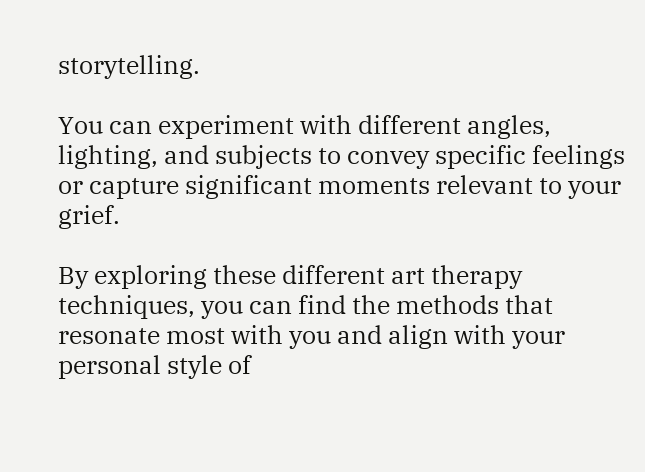storytelling.

You can experiment with different angles, lighting, and subjects to convey specific feelings or capture significant moments relevant to your grief.

By exploring these different art therapy techniques, you can find the methods that resonate most with you and align with your personal style of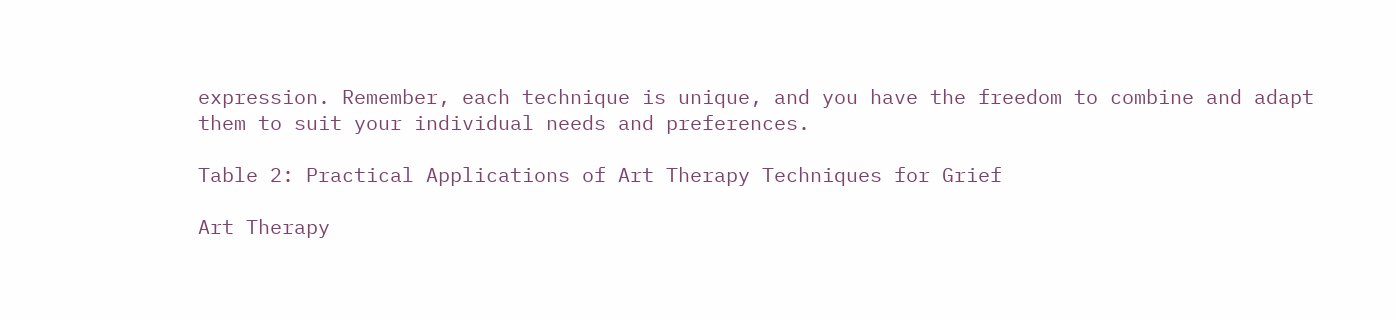expression. Remember, each technique is unique, and you have the freedom to combine and adapt them to suit your individual needs and preferences.

Table 2: Practical Applications of Art Therapy Techniques for Grief

Art Therapy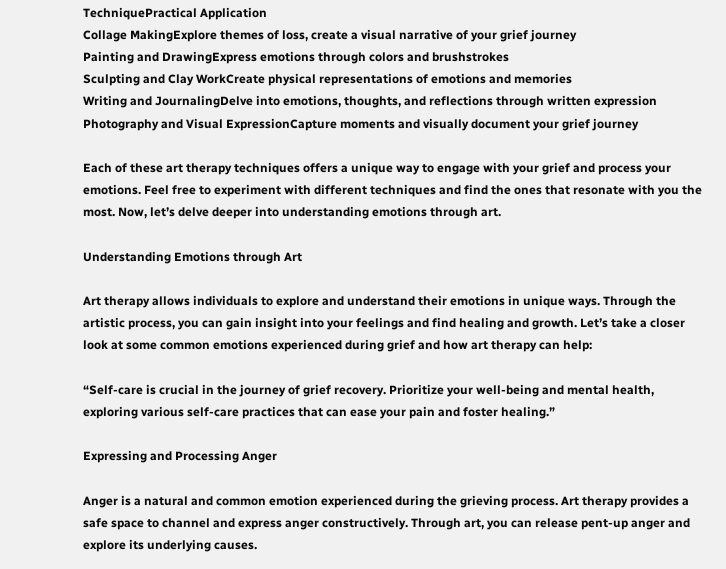TechniquePractical Application
Collage MakingExplore themes of loss, create a visual narrative of your grief journey
Painting and DrawingExpress emotions through colors and brushstrokes
Sculpting and Clay WorkCreate physical representations of emotions and memories
Writing and JournalingDelve into emotions, thoughts, and reflections through written expression
Photography and Visual ExpressionCapture moments and visually document your grief journey

Each of these art therapy techniques offers a unique way to engage with your grief and process your emotions. Feel free to experiment with different techniques and find the ones that resonate with you the most. Now, let’s delve deeper into understanding emotions through art.

Understanding Emotions through Art

Art therapy allows individuals to explore and understand their emotions in unique ways. Through the artistic process, you can gain insight into your feelings and find healing and growth. Let’s take a closer look at some common emotions experienced during grief and how art therapy can help:

“Self-care is crucial in the journey of grief recovery. Prioritize your well-being and mental health, exploring various self-care practices that can ease your pain and foster healing.”

Expressing and Processing Anger

Anger is a natural and common emotion experienced during the grieving process. Art therapy provides a safe space to channel and express anger constructively. Through art, you can release pent-up anger and explore its underlying causes.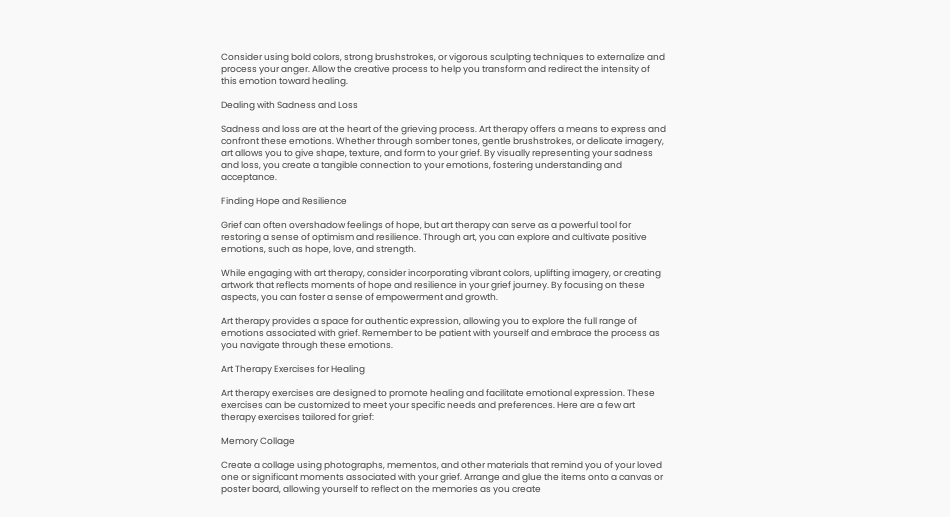Consider using bold colors, strong brushstrokes, or vigorous sculpting techniques to externalize and process your anger. Allow the creative process to help you transform and redirect the intensity of this emotion toward healing.

Dealing with Sadness and Loss

Sadness and loss are at the heart of the grieving process. Art therapy offers a means to express and confront these emotions. Whether through somber tones, gentle brushstrokes, or delicate imagery, art allows you to give shape, texture, and form to your grief. By visually representing your sadness and loss, you create a tangible connection to your emotions, fostering understanding and acceptance.

Finding Hope and Resilience

Grief can often overshadow feelings of hope, but art therapy can serve as a powerful tool for restoring a sense of optimism and resilience. Through art, you can explore and cultivate positive emotions, such as hope, love, and strength.

While engaging with art therapy, consider incorporating vibrant colors, uplifting imagery, or creating artwork that reflects moments of hope and resilience in your grief journey. By focusing on these aspects, you can foster a sense of empowerment and growth.

Art therapy provides a space for authentic expression, allowing you to explore the full range of emotions associated with grief. Remember to be patient with yourself and embrace the process as you navigate through these emotions.

Art Therapy Exercises for Healing

Art therapy exercises are designed to promote healing and facilitate emotional expression. These exercises can be customized to meet your specific needs and preferences. Here are a few art therapy exercises tailored for grief:

Memory Collage

Create a collage using photographs, mementos, and other materials that remind you of your loved one or significant moments associated with your grief. Arrange and glue the items onto a canvas or poster board, allowing yourself to reflect on the memories as you create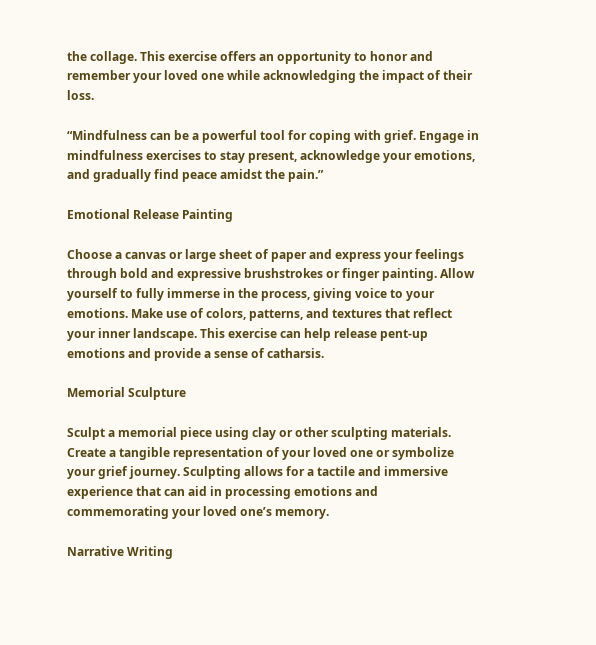the collage. This exercise offers an opportunity to honor and remember your loved one while acknowledging the impact of their loss.

“Mindfulness can be a powerful tool for coping with grief. Engage in mindfulness exercises to stay present, acknowledge your emotions, and gradually find peace amidst the pain.”

Emotional Release Painting

Choose a canvas or large sheet of paper and express your feelings through bold and expressive brushstrokes or finger painting. Allow yourself to fully immerse in the process, giving voice to your emotions. Make use of colors, patterns, and textures that reflect your inner landscape. This exercise can help release pent-up emotions and provide a sense of catharsis.

Memorial Sculpture

Sculpt a memorial piece using clay or other sculpting materials. Create a tangible representation of your loved one or symbolize your grief journey. Sculpting allows for a tactile and immersive experience that can aid in processing emotions and commemorating your loved one’s memory.

Narrative Writing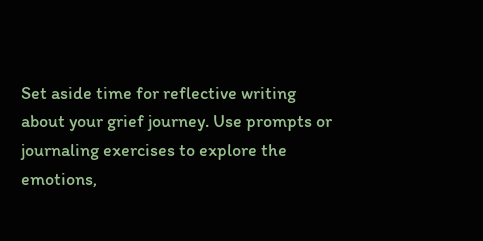Set aside time for reflective writing about your grief journey. Use prompts or journaling exercises to explore the emotions,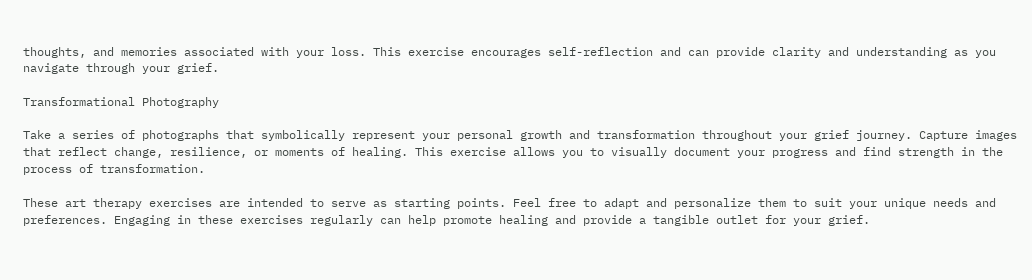thoughts, and memories associated with your loss. This exercise encourages self-reflection and can provide clarity and understanding as you navigate through your grief.

Transformational Photography

Take a series of photographs that symbolically represent your personal growth and transformation throughout your grief journey. Capture images that reflect change, resilience, or moments of healing. This exercise allows you to visually document your progress and find strength in the process of transformation.

These art therapy exercises are intended to serve as starting points. Feel free to adapt and personalize them to suit your unique needs and preferences. Engaging in these exercises regularly can help promote healing and provide a tangible outlet for your grief.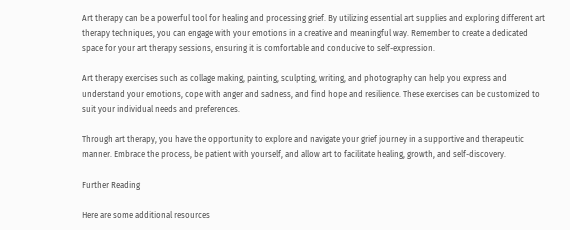Art therapy can be a powerful tool for healing and processing grief. By utilizing essential art supplies and exploring different art therapy techniques, you can engage with your emotions in a creative and meaningful way. Remember to create a dedicated space for your art therapy sessions, ensuring it is comfortable and conducive to self-expression.

Art therapy exercises such as collage making, painting, sculpting, writing, and photography can help you express and understand your emotions, cope with anger and sadness, and find hope and resilience. These exercises can be customized to suit your individual needs and preferences.

Through art therapy, you have the opportunity to explore and navigate your grief journey in a supportive and therapeutic manner. Embrace the process, be patient with yourself, and allow art to facilitate healing, growth, and self-discovery.

Further Reading

Here are some additional resources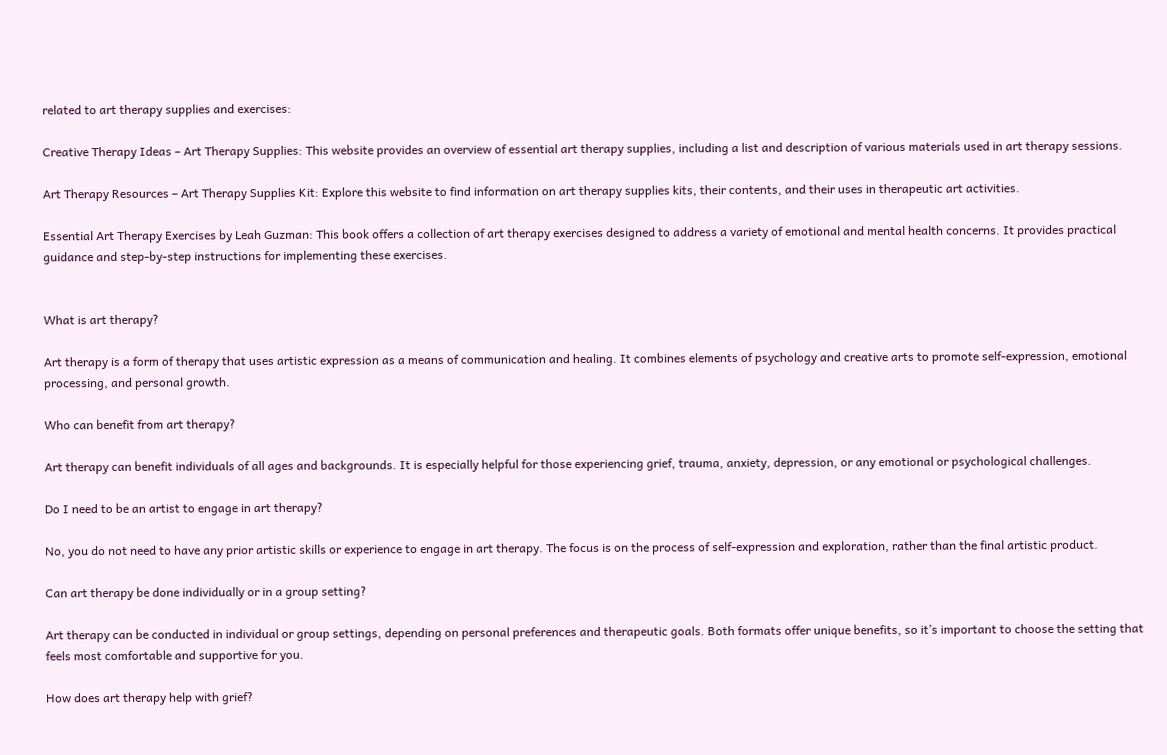related to art therapy supplies and exercises:

Creative Therapy Ideas – Art Therapy Supplies: This website provides an overview of essential art therapy supplies, including a list and description of various materials used in art therapy sessions.

Art Therapy Resources – Art Therapy Supplies Kit: Explore this website to find information on art therapy supplies kits, their contents, and their uses in therapeutic art activities.

Essential Art Therapy Exercises by Leah Guzman: This book offers a collection of art therapy exercises designed to address a variety of emotional and mental health concerns. It provides practical guidance and step-by-step instructions for implementing these exercises.


What is art therapy?

Art therapy is a form of therapy that uses artistic expression as a means of communication and healing. It combines elements of psychology and creative arts to promote self-expression, emotional processing, and personal growth.

Who can benefit from art therapy?

Art therapy can benefit individuals of all ages and backgrounds. It is especially helpful for those experiencing grief, trauma, anxiety, depression, or any emotional or psychological challenges.

Do I need to be an artist to engage in art therapy?

No, you do not need to have any prior artistic skills or experience to engage in art therapy. The focus is on the process of self-expression and exploration, rather than the final artistic product.

Can art therapy be done individually or in a group setting?

Art therapy can be conducted in individual or group settings, depending on personal preferences and therapeutic goals. Both formats offer unique benefits, so it’s important to choose the setting that feels most comfortable and supportive for you.

How does art therapy help with grief?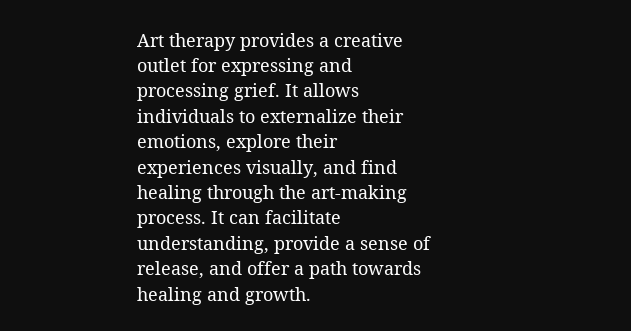Art therapy provides a creative outlet for expressing and processing grief. It allows individuals to externalize their emotions, explore their experiences visually, and find healing through the art-making process. It can facilitate understanding, provide a sense of release, and offer a path towards healing and growth.